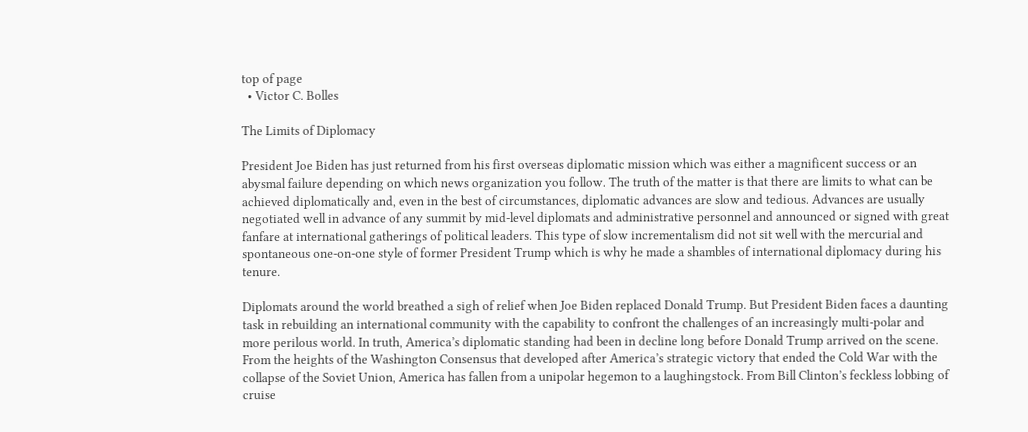top of page
  • Victor C. Bolles

The Limits of Diplomacy

President Joe Biden has just returned from his first overseas diplomatic mission which was either a magnificent success or an abysmal failure depending on which news organization you follow. The truth of the matter is that there are limits to what can be achieved diplomatically and, even in the best of circumstances, diplomatic advances are slow and tedious. Advances are usually negotiated well in advance of any summit by mid-level diplomats and administrative personnel and announced or signed with great fanfare at international gatherings of political leaders. This type of slow incrementalism did not sit well with the mercurial and spontaneous one-on-one style of former President Trump which is why he made a shambles of international diplomacy during his tenure.

Diplomats around the world breathed a sigh of relief when Joe Biden replaced Donald Trump. But President Biden faces a daunting task in rebuilding an international community with the capability to confront the challenges of an increasingly multi-polar and more perilous world. In truth, America’s diplomatic standing had been in decline long before Donald Trump arrived on the scene. From the heights of the Washington Consensus that developed after America’s strategic victory that ended the Cold War with the collapse of the Soviet Union, America has fallen from a unipolar hegemon to a laughingstock. From Bill Clinton’s feckless lobbing of cruise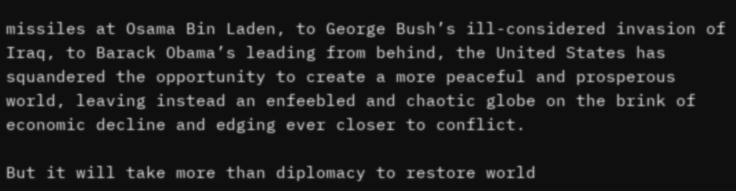missiles at Osama Bin Laden, to George Bush’s ill-considered invasion of Iraq, to Barack Obama’s leading from behind, the United States has squandered the opportunity to create a more peaceful and prosperous world, leaving instead an enfeebled and chaotic globe on the brink of economic decline and edging ever closer to conflict.

But it will take more than diplomacy to restore world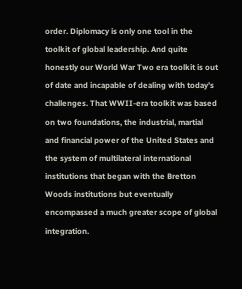order. Diplomacy is only one tool in the toolkit of global leadership. And quite honestly our World War Two era toolkit is out of date and incapable of dealing with today’s challenges. That WWII-era toolkit was based on two foundations, the industrial, martial and financial power of the United States and the system of multilateral international institutions that began with the Bretton Woods institutions but eventually encompassed a much greater scope of global integration.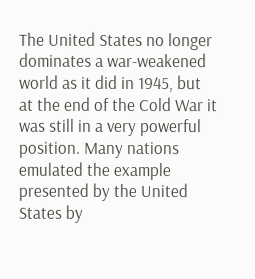The United States no longer dominates a war-weakened world as it did in 1945, but at the end of the Cold War it was still in a very powerful position. Many nations emulated the example presented by the United States by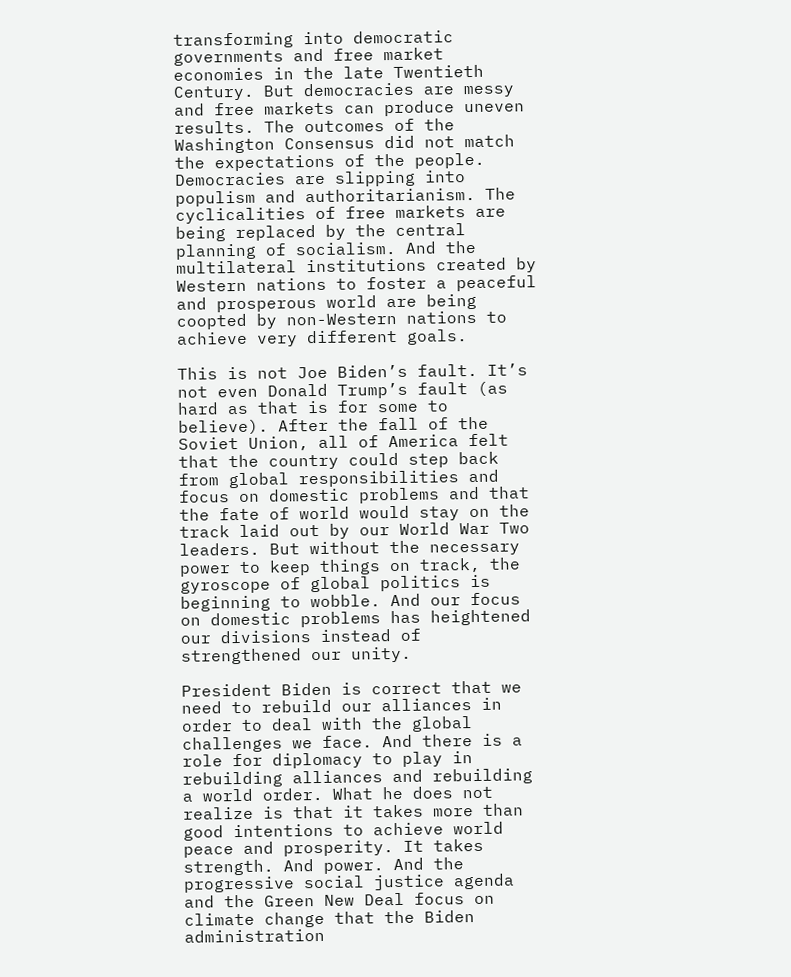transforming into democratic governments and free market economies in the late Twentieth Century. But democracies are messy and free markets can produce uneven results. The outcomes of the Washington Consensus did not match the expectations of the people. Democracies are slipping into populism and authoritarianism. The cyclicalities of free markets are being replaced by the central planning of socialism. And the multilateral institutions created by Western nations to foster a peaceful and prosperous world are being coopted by non-Western nations to achieve very different goals.

This is not Joe Biden’s fault. It’s not even Donald Trump’s fault (as hard as that is for some to believe). After the fall of the Soviet Union, all of America felt that the country could step back from global responsibilities and focus on domestic problems and that the fate of world would stay on the track laid out by our World War Two leaders. But without the necessary power to keep things on track, the gyroscope of global politics is beginning to wobble. And our focus on domestic problems has heightened our divisions instead of strengthened our unity.

President Biden is correct that we need to rebuild our alliances in order to deal with the global challenges we face. And there is a role for diplomacy to play in rebuilding alliances and rebuilding a world order. What he does not realize is that it takes more than good intentions to achieve world peace and prosperity. It takes strength. And power. And the progressive social justice agenda and the Green New Deal focus on climate change that the Biden administration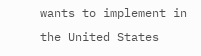wants to implement in the United States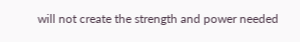will not create the strength and power needed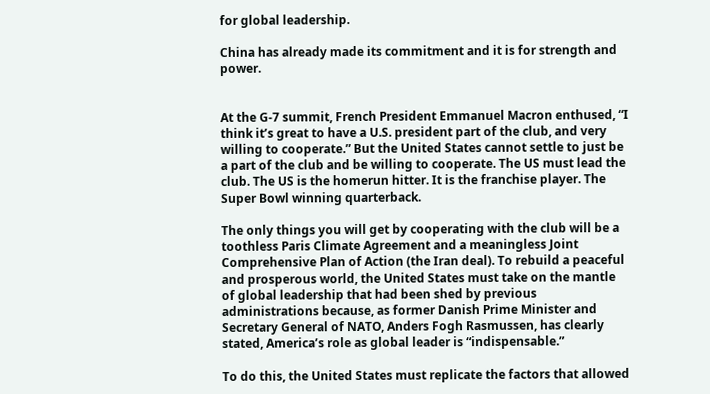for global leadership.

China has already made its commitment and it is for strength and power.


At the G-7 summit, French President Emmanuel Macron enthused, “I think it’s great to have a U.S. president part of the club, and very willing to cooperate.” But the United States cannot settle to just be a part of the club and be willing to cooperate. The US must lead the club. The US is the homerun hitter. It is the franchise player. The Super Bowl winning quarterback.

The only things you will get by cooperating with the club will be a toothless Paris Climate Agreement and a meaningless Joint Comprehensive Plan of Action (the Iran deal). To rebuild a peaceful and prosperous world, the United States must take on the mantle of global leadership that had been shed by previous administrations because, as former Danish Prime Minister and Secretary General of NATO, Anders Fogh Rasmussen, has clearly stated, America’s role as global leader is “indispensable.”

To do this, the United States must replicate the factors that allowed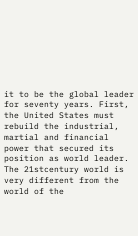it to be the global leader for seventy years. First, the United States must rebuild the industrial, martial and financial power that secured its position as world leader. The 21stcentury world is very different from the world of the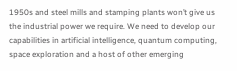1950s and steel mills and stamping plants won’t give us the industrial power we require. We need to develop our capabilities in artificial intelligence, quantum computing, space exploration and a host of other emerging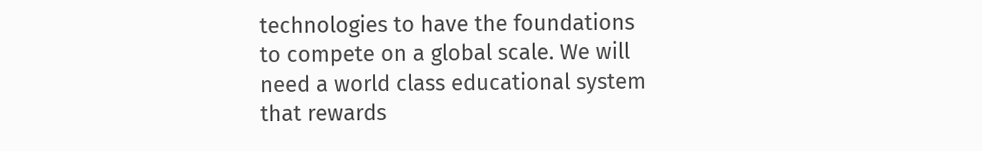technologies to have the foundations to compete on a global scale. We will need a world class educational system that rewards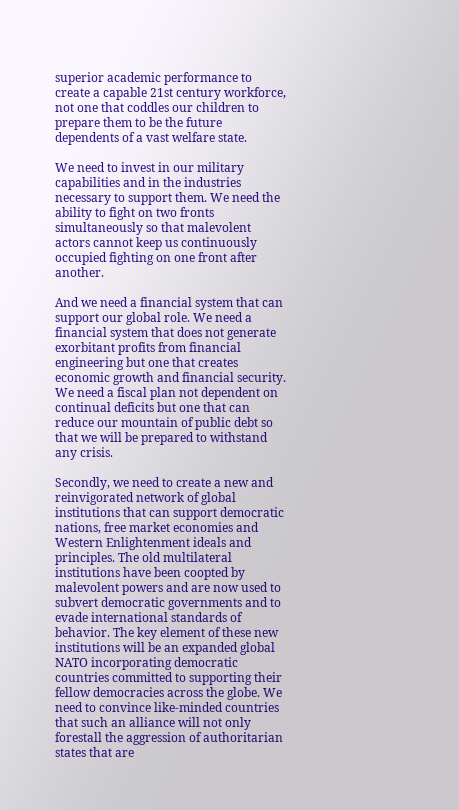superior academic performance to create a capable 21st century workforce, not one that coddles our children to prepare them to be the future dependents of a vast welfare state.

We need to invest in our military capabilities and in the industries necessary to support them. We need the ability to fight on two fronts simultaneously so that malevolent actors cannot keep us continuously occupied fighting on one front after another.

And we need a financial system that can support our global role. We need a financial system that does not generate exorbitant profits from financial engineering but one that creates economic growth and financial security. We need a fiscal plan not dependent on continual deficits but one that can reduce our mountain of public debt so that we will be prepared to withstand any crisis.

Secondly, we need to create a new and reinvigorated network of global institutions that can support democratic nations, free market economies and Western Enlightenment ideals and principles. The old multilateral institutions have been coopted by malevolent powers and are now used to subvert democratic governments and to evade international standards of behavior. The key element of these new institutions will be an expanded global NATO incorporating democratic countries committed to supporting their fellow democracies across the globe. We need to convince like-minded countries that such an alliance will not only forestall the aggression of authoritarian states that are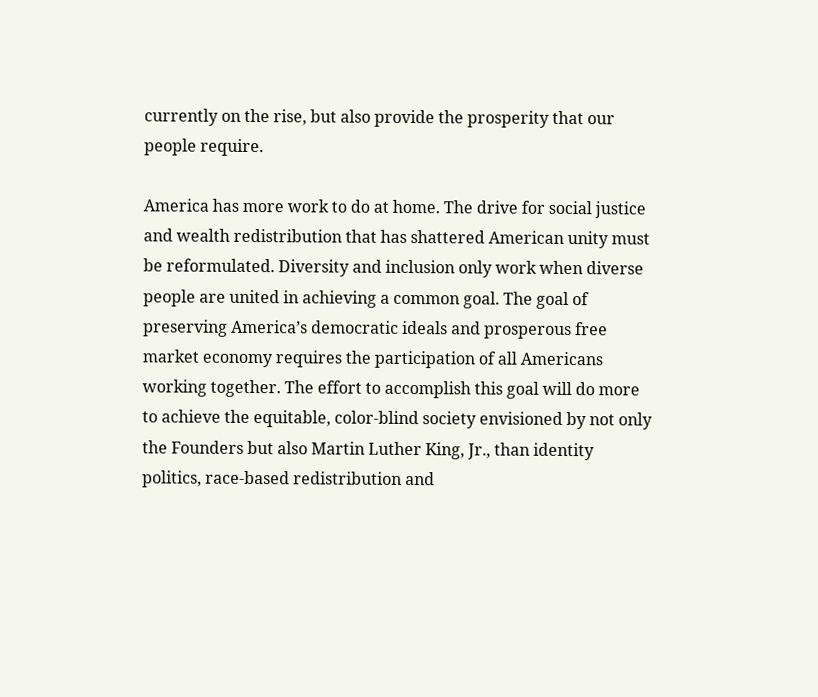currently on the rise, but also provide the prosperity that our people require.

America has more work to do at home. The drive for social justice and wealth redistribution that has shattered American unity must be reformulated. Diversity and inclusion only work when diverse people are united in achieving a common goal. The goal of preserving America’s democratic ideals and prosperous free market economy requires the participation of all Americans working together. The effort to accomplish this goal will do more to achieve the equitable, color-blind society envisioned by not only the Founders but also Martin Luther King, Jr., than identity politics, race-based redistribution and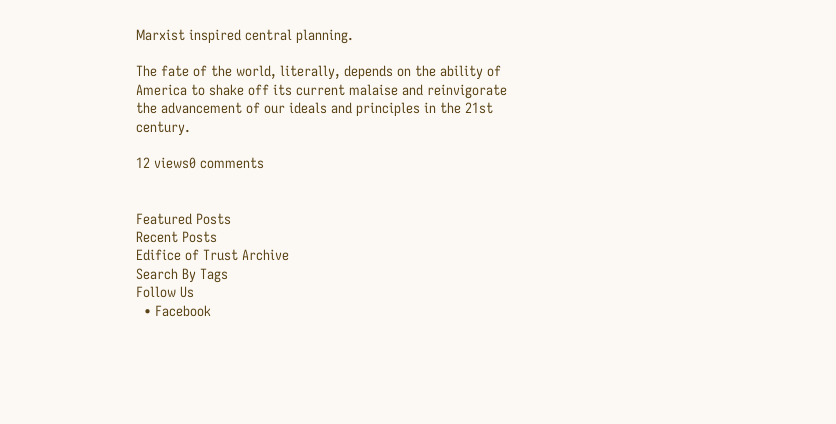Marxist inspired central planning.

The fate of the world, literally, depends on the ability of America to shake off its current malaise and reinvigorate the advancement of our ideals and principles in the 21st century.

12 views0 comments


Featured Posts
Recent Posts
Edifice of Trust Archive
Search By Tags
Follow Us
  • Facebook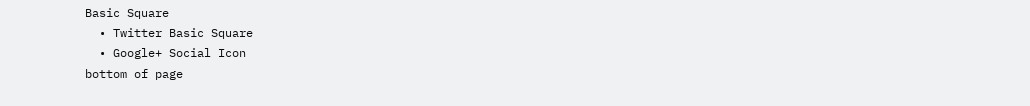Basic Square
  • Twitter Basic Square
  • Google+ Social Icon
bottom of page